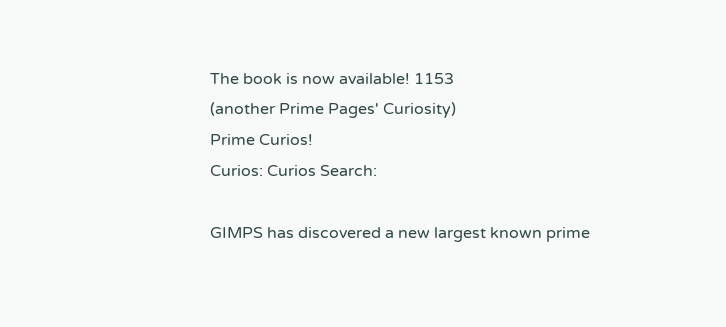The book is now available! 1153
(another Prime Pages' Curiosity)
Prime Curios!
Curios: Curios Search:

GIMPS has discovered a new largest known prime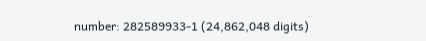number: 282589933-1 (24,862,048 digits)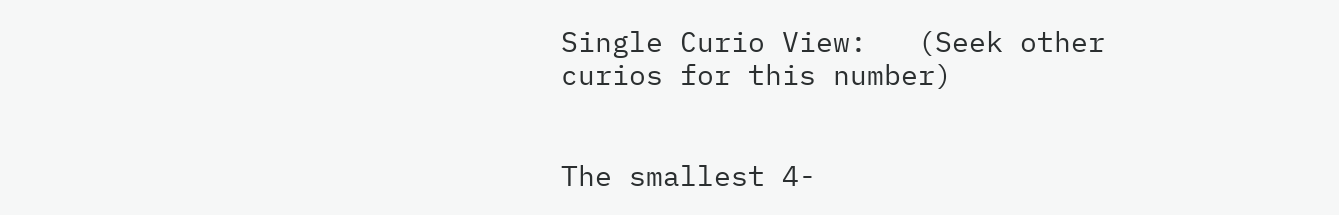Single Curio View:   (Seek other curios for this number)


The smallest 4-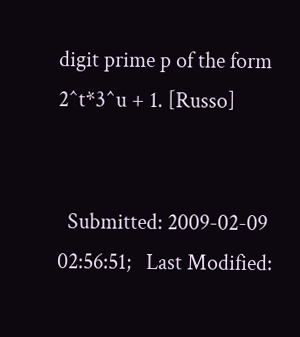digit prime p of the form 2^t*3^u + 1. [Russo]


  Submitted: 2009-02-09 02:56:51;   Last Modified: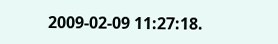2009-02-09 11:27:18.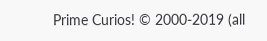Prime Curios! © 2000-2019 (all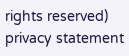rights reserved)  privacy statement